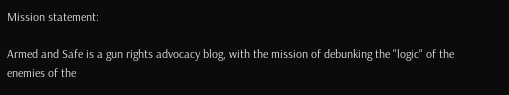Mission statement:

Armed and Safe is a gun rights advocacy blog, with the mission of debunking the "logic" of the enemies of the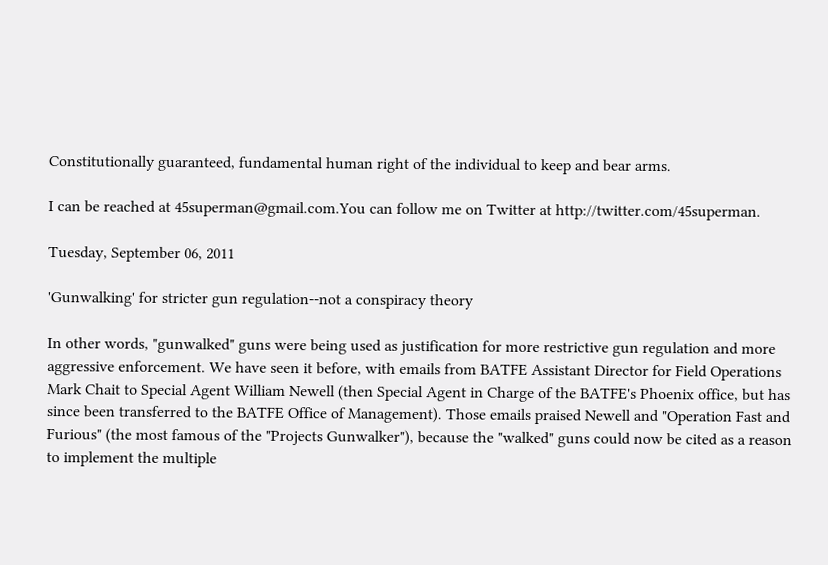Constitutionally guaranteed, fundamental human right of the individual to keep and bear arms.

I can be reached at 45superman@gmail.com.You can follow me on Twitter at http://twitter.com/45superman.

Tuesday, September 06, 2011

'Gunwalking' for stricter gun regulation--not a conspiracy theory

In other words, "gunwalked" guns were being used as justification for more restrictive gun regulation and more aggressive enforcement. We have seen it before, with emails from BATFE Assistant Director for Field Operations Mark Chait to Special Agent William Newell (then Special Agent in Charge of the BATFE's Phoenix office, but has since been transferred to the BATFE Office of Management). Those emails praised Newell and "Operation Fast and Furious" (the most famous of the "Projects Gunwalker"), because the "walked" guns could now be cited as a reason to implement the multiple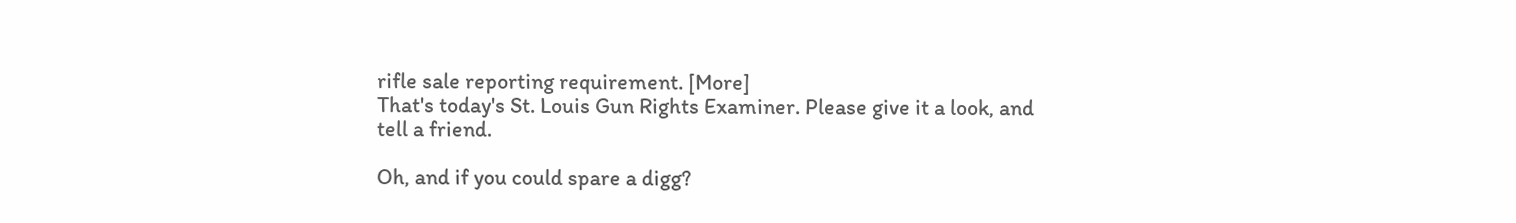rifle sale reporting requirement. [More]
That's today's St. Louis Gun Rights Examiner. Please give it a look, and tell a friend.

Oh, and if you could spare a digg?